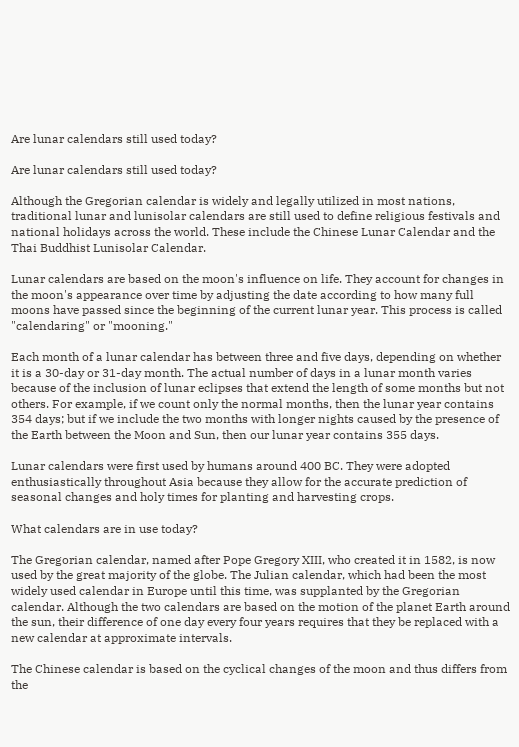Are lunar calendars still used today?

Are lunar calendars still used today?

Although the Gregorian calendar is widely and legally utilized in most nations, traditional lunar and lunisolar calendars are still used to define religious festivals and national holidays across the world. These include the Chinese Lunar Calendar and the Thai Buddhist Lunisolar Calendar.

Lunar calendars are based on the moon's influence on life. They account for changes in the moon's appearance over time by adjusting the date according to how many full moons have passed since the beginning of the current lunar year. This process is called "calendaring" or "mooning."

Each month of a lunar calendar has between three and five days, depending on whether it is a 30-day or 31-day month. The actual number of days in a lunar month varies because of the inclusion of lunar eclipses that extend the length of some months but not others. For example, if we count only the normal months, then the lunar year contains 354 days; but if we include the two months with longer nights caused by the presence of the Earth between the Moon and Sun, then our lunar year contains 355 days.

Lunar calendars were first used by humans around 400 BC. They were adopted enthusiastically throughout Asia because they allow for the accurate prediction of seasonal changes and holy times for planting and harvesting crops.

What calendars are in use today?

The Gregorian calendar, named after Pope Gregory XIII, who created it in 1582, is now used by the great majority of the globe. The Julian calendar, which had been the most widely used calendar in Europe until this time, was supplanted by the Gregorian calendar. Although the two calendars are based on the motion of the planet Earth around the sun, their difference of one day every four years requires that they be replaced with a new calendar at approximate intervals.

The Chinese calendar is based on the cyclical changes of the moon and thus differs from the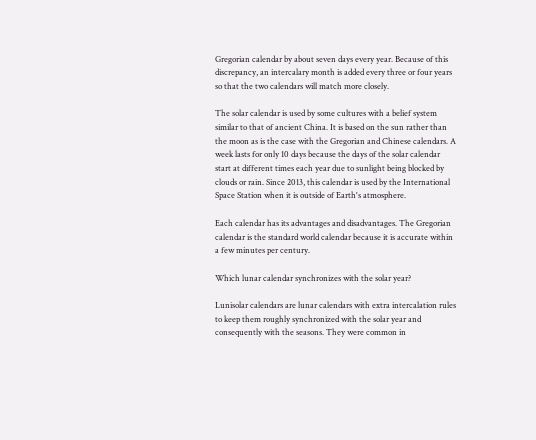Gregorian calendar by about seven days every year. Because of this discrepancy, an intercalary month is added every three or four years so that the two calendars will match more closely.

The solar calendar is used by some cultures with a belief system similar to that of ancient China. It is based on the sun rather than the moon as is the case with the Gregorian and Chinese calendars. A week lasts for only 10 days because the days of the solar calendar start at different times each year due to sunlight being blocked by clouds or rain. Since 2013, this calendar is used by the International Space Station when it is outside of Earth's atmosphere.

Each calendar has its advantages and disadvantages. The Gregorian calendar is the standard world calendar because it is accurate within a few minutes per century.

Which lunar calendar synchronizes with the solar year?

Lunisolar calendars are lunar calendars with extra intercalation rules to keep them roughly synchronized with the solar year and consequently with the seasons. They were common in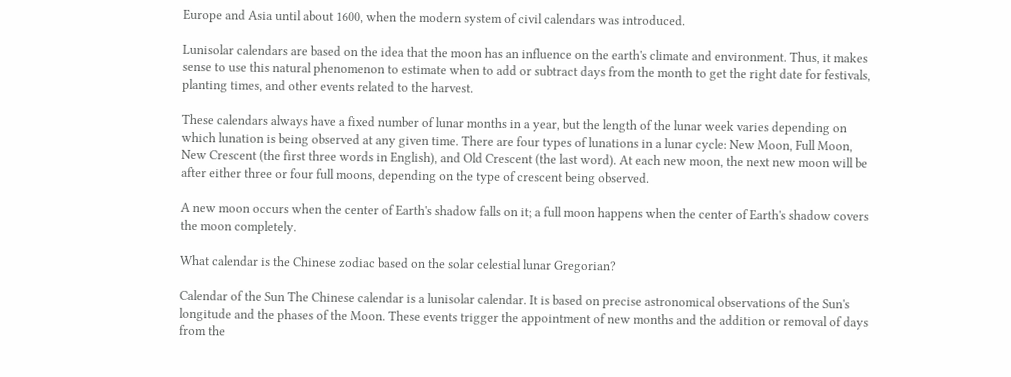Europe and Asia until about 1600, when the modern system of civil calendars was introduced.

Lunisolar calendars are based on the idea that the moon has an influence on the earth's climate and environment. Thus, it makes sense to use this natural phenomenon to estimate when to add or subtract days from the month to get the right date for festivals, planting times, and other events related to the harvest.

These calendars always have a fixed number of lunar months in a year, but the length of the lunar week varies depending on which lunation is being observed at any given time. There are four types of lunations in a lunar cycle: New Moon, Full Moon, New Crescent (the first three words in English), and Old Crescent (the last word). At each new moon, the next new moon will be after either three or four full moons, depending on the type of crescent being observed.

A new moon occurs when the center of Earth's shadow falls on it; a full moon happens when the center of Earth's shadow covers the moon completely.

What calendar is the Chinese zodiac based on the solar celestial lunar Gregorian?

Calendar of the Sun The Chinese calendar is a lunisolar calendar. It is based on precise astronomical observations of the Sun's longitude and the phases of the Moon. These events trigger the appointment of new months and the addition or removal of days from the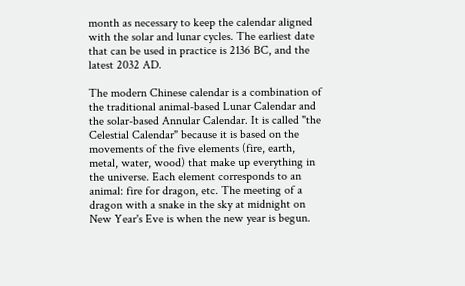month as necessary to keep the calendar aligned with the solar and lunar cycles. The earliest date that can be used in practice is 2136 BC, and the latest 2032 AD.

The modern Chinese calendar is a combination of the traditional animal-based Lunar Calendar and the solar-based Annular Calendar. It is called "the Celestial Calendar" because it is based on the movements of the five elements (fire, earth, metal, water, wood) that make up everything in the universe. Each element corresponds to an animal: fire for dragon, etc. The meeting of a dragon with a snake in the sky at midnight on New Year's Eve is when the new year is begun.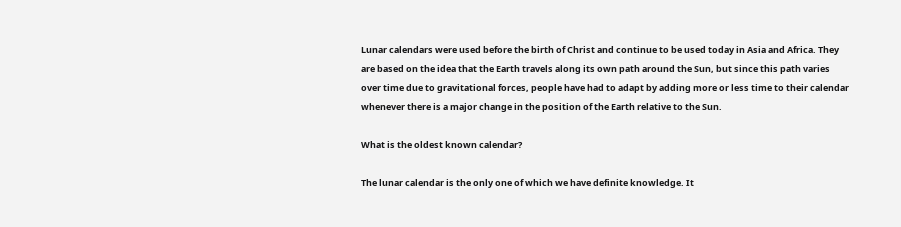Lunar calendars were used before the birth of Christ and continue to be used today in Asia and Africa. They are based on the idea that the Earth travels along its own path around the Sun, but since this path varies over time due to gravitational forces, people have had to adapt by adding more or less time to their calendar whenever there is a major change in the position of the Earth relative to the Sun.

What is the oldest known calendar?

The lunar calendar is the only one of which we have definite knowledge. It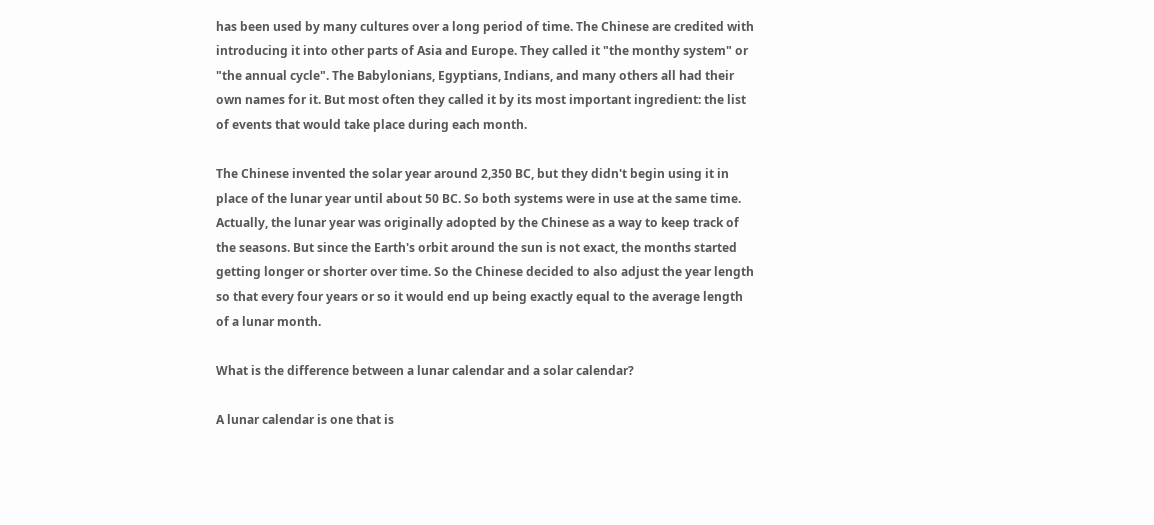has been used by many cultures over a long period of time. The Chinese are credited with introducing it into other parts of Asia and Europe. They called it "the monthy system" or "the annual cycle". The Babylonians, Egyptians, Indians, and many others all had their own names for it. But most often they called it by its most important ingredient: the list of events that would take place during each month.

The Chinese invented the solar year around 2,350 BC, but they didn't begin using it in place of the lunar year until about 50 BC. So both systems were in use at the same time. Actually, the lunar year was originally adopted by the Chinese as a way to keep track of the seasons. But since the Earth's orbit around the sun is not exact, the months started getting longer or shorter over time. So the Chinese decided to also adjust the year length so that every four years or so it would end up being exactly equal to the average length of a lunar month.

What is the difference between a lunar calendar and a solar calendar?

A lunar calendar is one that is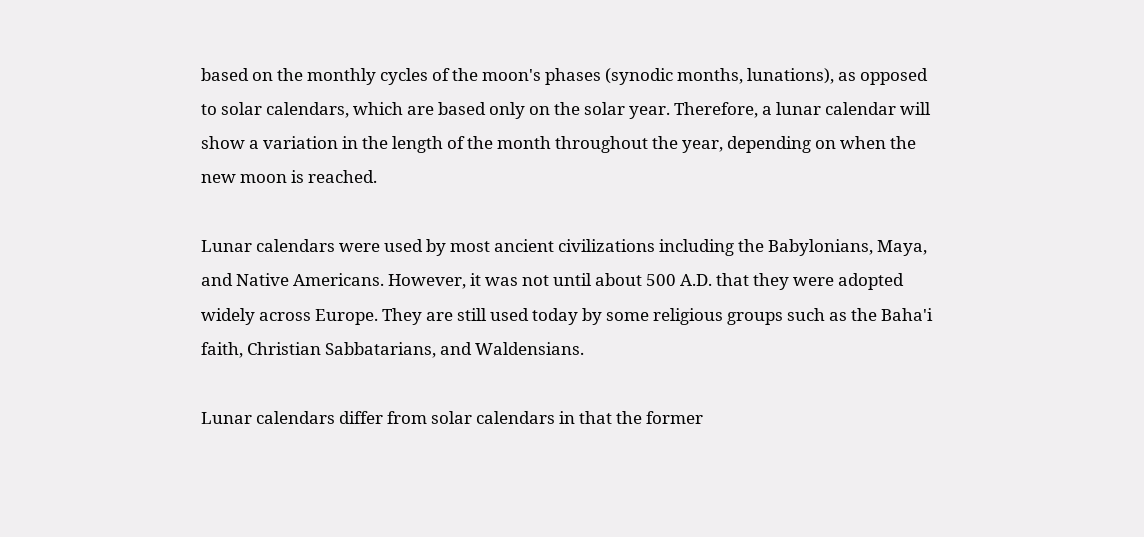based on the monthly cycles of the moon's phases (synodic months, lunations), as opposed to solar calendars, which are based only on the solar year. Therefore, a lunar calendar will show a variation in the length of the month throughout the year, depending on when the new moon is reached.

Lunar calendars were used by most ancient civilizations including the Babylonians, Maya, and Native Americans. However, it was not until about 500 A.D. that they were adopted widely across Europe. They are still used today by some religious groups such as the Baha'i faith, Christian Sabbatarians, and Waldensians.

Lunar calendars differ from solar calendars in that the former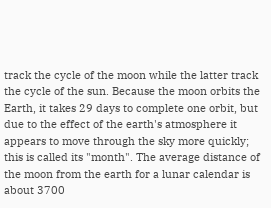track the cycle of the moon while the latter track the cycle of the sun. Because the moon orbits the Earth, it takes 29 days to complete one orbit, but due to the effect of the earth's atmosphere it appears to move through the sky more quickly; this is called its "month". The average distance of the moon from the earth for a lunar calendar is about 3700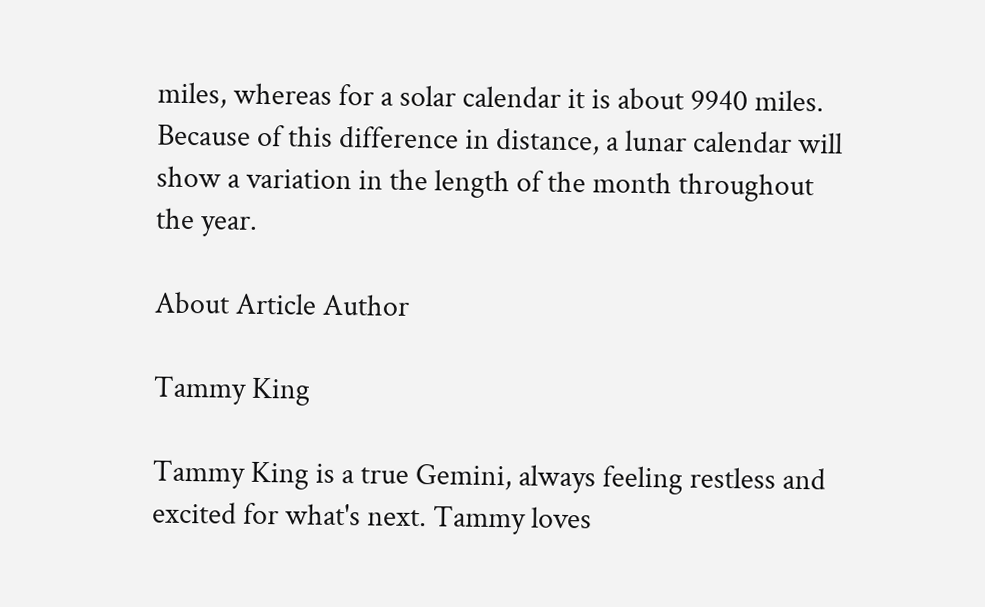miles, whereas for a solar calendar it is about 9940 miles. Because of this difference in distance, a lunar calendar will show a variation in the length of the month throughout the year.

About Article Author

Tammy King

Tammy King is a true Gemini, always feeling restless and excited for what's next. Tammy loves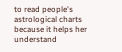to read people's astrological charts because it helps her understand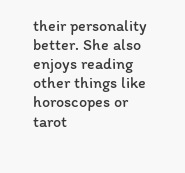their personality better. She also enjoys reading other things like horoscopes or tarot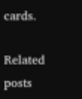cards.

Related posts